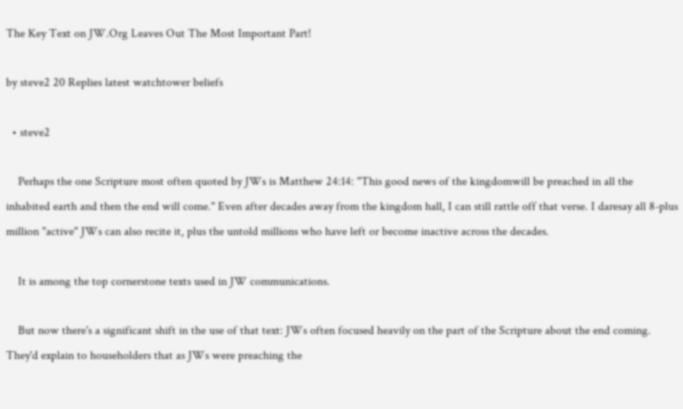The Key Text on JW.Org Leaves Out The Most Important Part!

by steve2 20 Replies latest watchtower beliefs

  • steve2

    Perhaps the one Scripture most often quoted by JWs is Matthew 24:14: "This good news of the kingdomwill be preached in all the inhabited earth and then the end will come." Even after decades away from the kingdom hall, I can still rattle off that verse. I daresay all 8-plus million "active" JWs can also recite it, plus the untold millions who have left or become inactive across the decades.

    It is among the top cornerstone texts used in JW communications.

    But now there's a significant shift in the use of that text: JWs often focused heavily on the part of the Scripture about the end coming. They'd explain to householders that as JWs were preaching the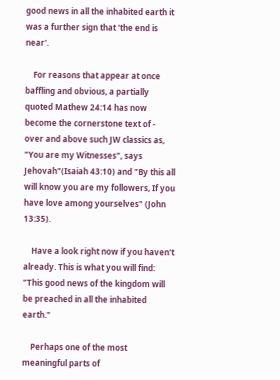good news in all the inhabited earth it was a further sign that 'the end is near'.

    For reasons that appear at once baffling and obvious, a partially quoted Mathew 24:14 has now become the cornerstone text of - over and above such JW classics as, "You are my Witnesses", says Jehovah"(Isaiah 43:10) and "By this all will know you are my followers, If you have love among yourselves" (John 13:35).

    Have a look right now if you haven't already. This is what you will find: "This good news of the kingdom will be preached in all the inhabited earth."

    Perhaps one of the most meaningful parts of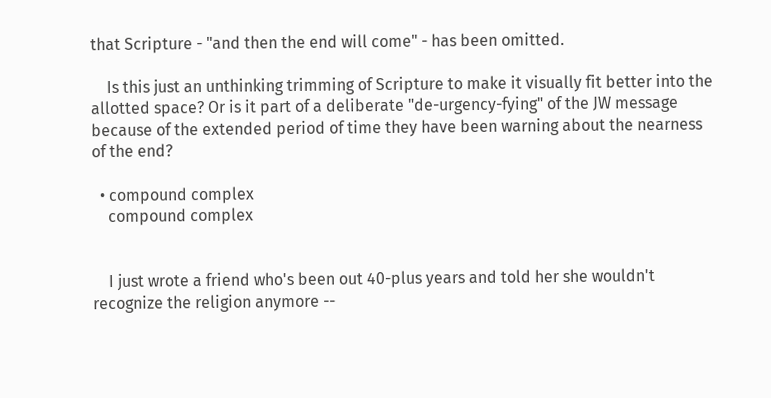that Scripture - "and then the end will come" - has been omitted.

    Is this just an unthinking trimming of Scripture to make it visually fit better into the allotted space? Or is it part of a deliberate "de-urgency-fying" of the JW message because of the extended period of time they have been warning about the nearness of the end?

  • compound complex
    compound complex


    I just wrote a friend who's been out 40-plus years and told her she wouldn't recognize the religion anymore --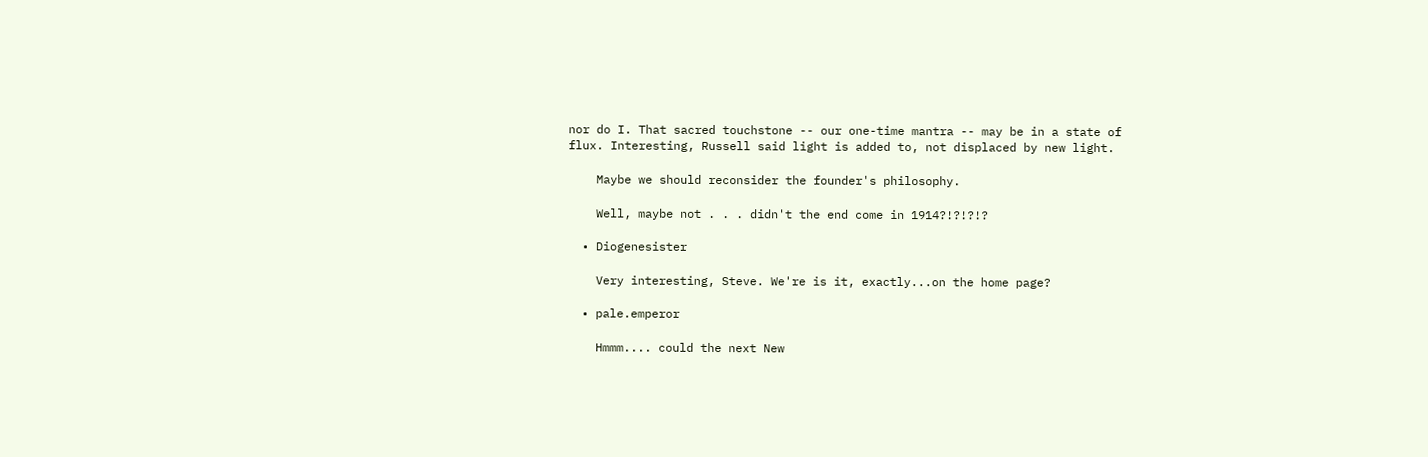nor do I. That sacred touchstone -- our one-time mantra -- may be in a state of flux. Interesting, Russell said light is added to, not displaced by new light.

    Maybe we should reconsider the founder's philosophy.

    Well, maybe not . . . didn't the end come in 1914?!?!?!?

  • Diogenesister

    Very interesting, Steve. We're is it, exactly...on the home page?

  • pale.emperor

    Hmmm.... could the next New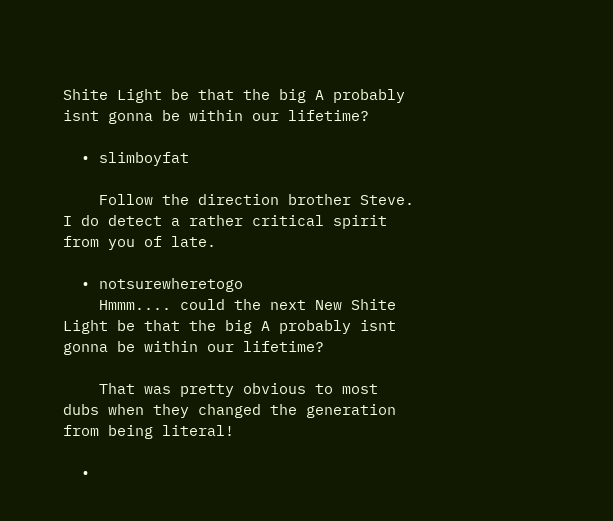Shite Light be that the big A probably isnt gonna be within our lifetime?

  • slimboyfat

    Follow the direction brother Steve. I do detect a rather critical spirit from you of late.

  • notsurewheretogo
    Hmmm.... could the next New Shite Light be that the big A probably isnt gonna be within our lifetime?

    That was pretty obvious to most dubs when they changed the generation from being literal!

  •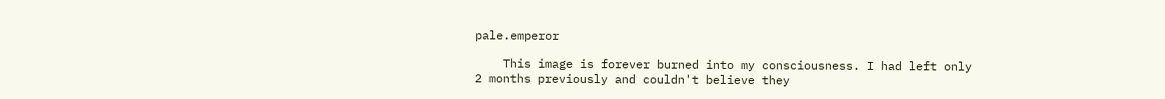pale.emperor

    This image is forever burned into my consciousness. I had left only 2 months previously and couldn't believe they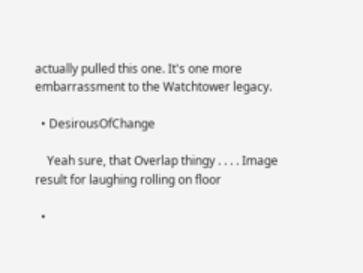actually pulled this one. It's one more embarrassment to the Watchtower legacy.

  • DesirousOfChange

    Yeah sure, that Overlap thingy . . . . Image result for laughing rolling on floor

  •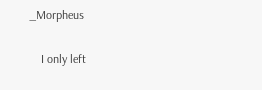_Morpheus

    I only left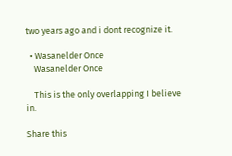two years ago and i dont recognize it.

  • Wasanelder Once
    Wasanelder Once

    This is the only overlapping I believe in.

Share this